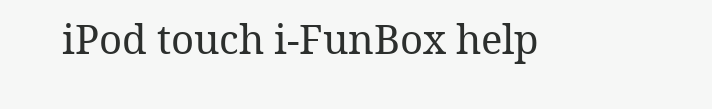iPod touch i-FunBox help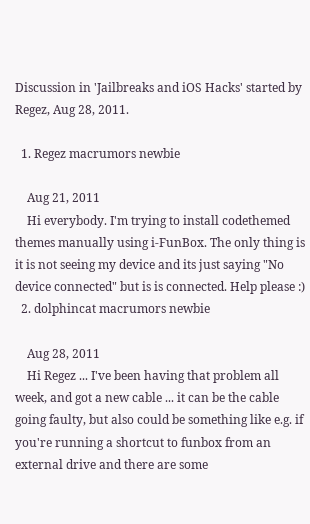Discussion in 'Jailbreaks and iOS Hacks' started by Regez, Aug 28, 2011.

  1. Regez macrumors newbie

    Aug 21, 2011
    Hi everybody. I'm trying to install codethemed themes manually using i-FunBox. The only thing is it is not seeing my device and its just saying "No device connected" but is is connected. Help please :)
  2. dolphincat macrumors newbie

    Aug 28, 2011
    Hi Regez ... I've been having that problem all week, and got a new cable ... it can be the cable going faulty, but also could be something like e.g. if you're running a shortcut to funbox from an external drive and there are some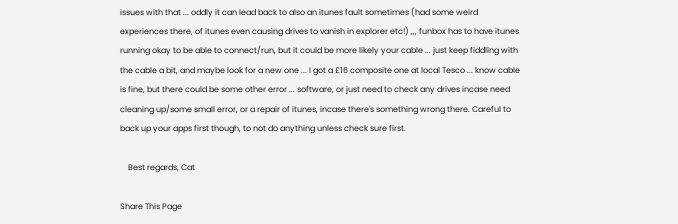issues with that ... oddly it can lead back to also an itunes fault sometimes (had some weird experiences there, of itunes even causing drives to vanish in explorer etc!) ,,, funbox has to have itunes running okay to be able to connect/run, but it could be more likely your cable ... just keep fiddling with the cable a bit, and maybe look for a new one ... I got a £16 composite one at local Tesco ... know cable is fine, but there could be some other error ... software, or just need to check any drives incase need cleaning up/some small error, or a repair of itunes, incase there's something wrong there. Careful to back up your apps first though, to not do anything unless check sure first.

    Best regards, Cat

Share This Page